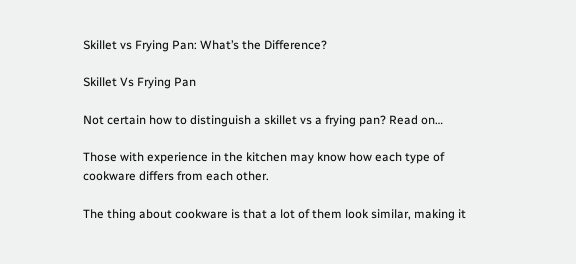Skillet vs Frying Pan: What’s the Difference?

Skillet Vs Frying Pan

Not certain how to distinguish a skillet vs a frying pan? Read on…

Those with experience in the kitchen may know how each type of cookware differs from each other.

The thing about cookware is that a lot of them look similar, making it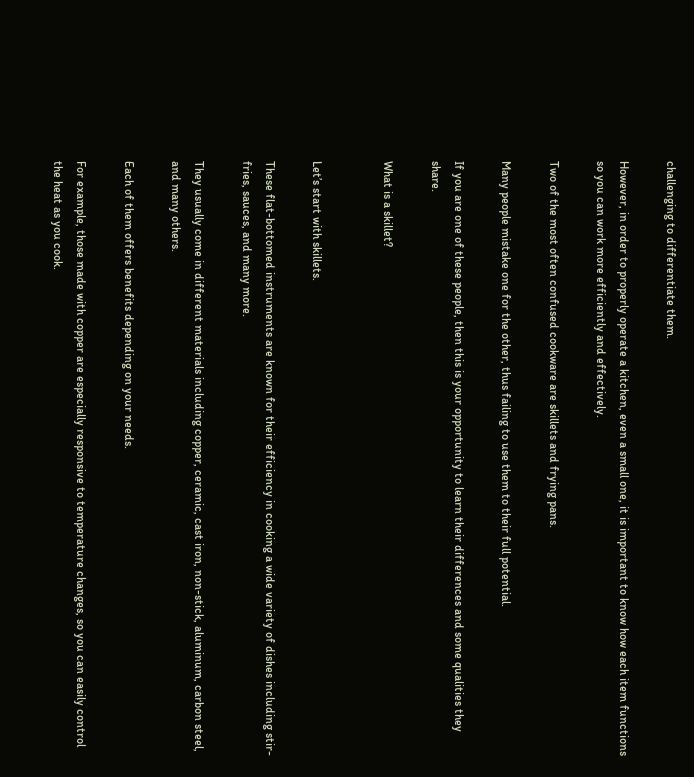challenging to differentiate them.

However, in order to properly operate a kitchen, even a small one, it is important to know how each item functions so you can work more efficiently and effectively.

Two of the most often confused cookware are skillets and frying pans.

Many people mistake one for the other, thus failing to use them to their full potential.

If you are one of these people, then this is your opportunity to learn their differences and some qualities they share.

What is a skillet?


Let’s start with skillets.

These flat-bottomed instruments are known for their efficiency in cooking a wide variety of dishes including stir-fries, sauces, and many more.

They usually come in different materials including copper, ceramic, cast iron, non-stick, aluminum, carbon steel, and many others.

Each of them offers benefits depending on your needs.

For example, those made with copper are especially responsive to temperature changes, so you can easily control the heat as you cook.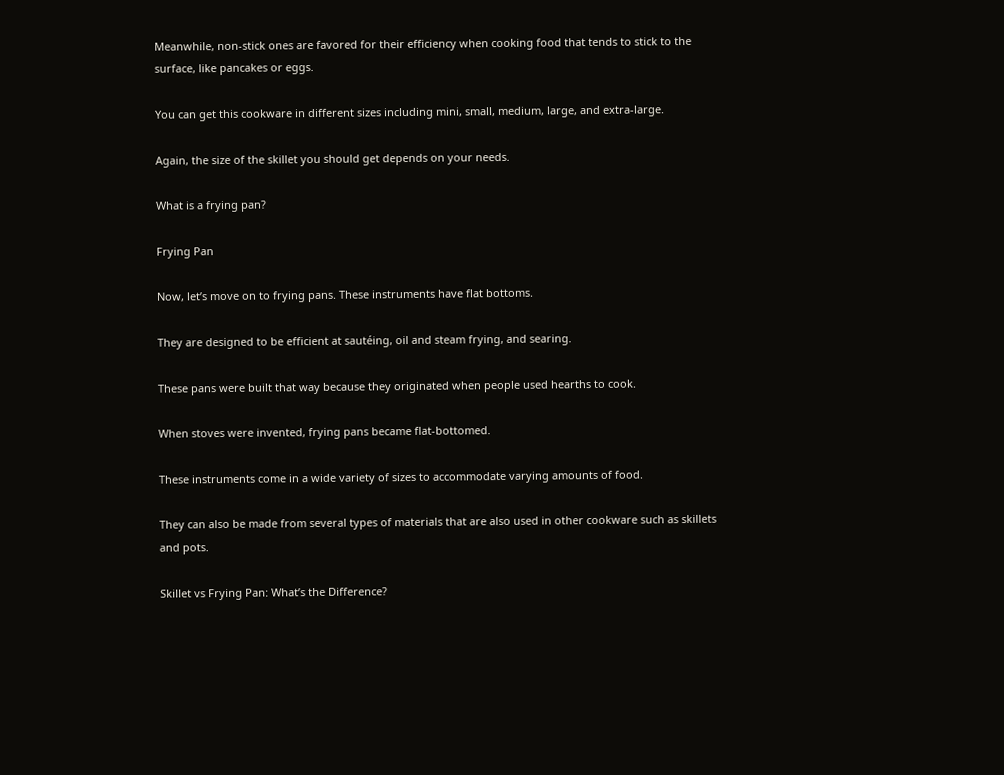Meanwhile, non-stick ones are favored for their efficiency when cooking food that tends to stick to the surface, like pancakes or eggs.

You can get this cookware in different sizes including mini, small, medium, large, and extra-large.

Again, the size of the skillet you should get depends on your needs.

What is a frying pan?

Frying Pan

Now, let’s move on to frying pans. These instruments have flat bottoms.

They are designed to be efficient at sautéing, oil and steam frying, and searing.

These pans were built that way because they originated when people used hearths to cook.

When stoves were invented, frying pans became flat-bottomed.

These instruments come in a wide variety of sizes to accommodate varying amounts of food.

They can also be made from several types of materials that are also used in other cookware such as skillets and pots.

Skillet vs Frying Pan: What’s the Difference?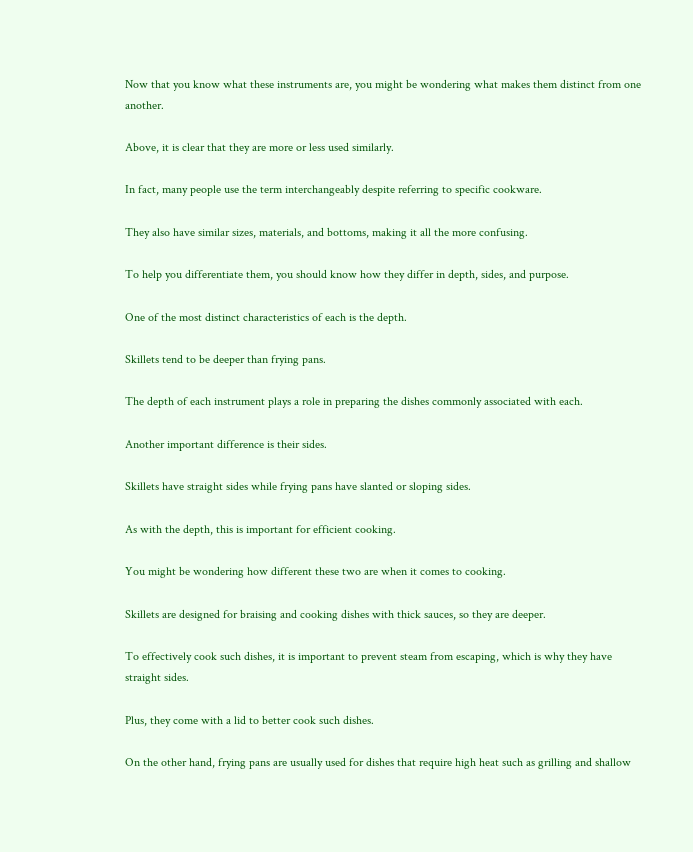Now that you know what these instruments are, you might be wondering what makes them distinct from one another.

Above, it is clear that they are more or less used similarly.

In fact, many people use the term interchangeably despite referring to specific cookware.

They also have similar sizes, materials, and bottoms, making it all the more confusing.

To help you differentiate them, you should know how they differ in depth, sides, and purpose.

One of the most distinct characteristics of each is the depth.

Skillets tend to be deeper than frying pans.

The depth of each instrument plays a role in preparing the dishes commonly associated with each.

Another important difference is their sides.

Skillets have straight sides while frying pans have slanted or sloping sides.

As with the depth, this is important for efficient cooking.

You might be wondering how different these two are when it comes to cooking.

Skillets are designed for braising and cooking dishes with thick sauces, so they are deeper.

To effectively cook such dishes, it is important to prevent steam from escaping, which is why they have straight sides.

Plus, they come with a lid to better cook such dishes.

On the other hand, frying pans are usually used for dishes that require high heat such as grilling and shallow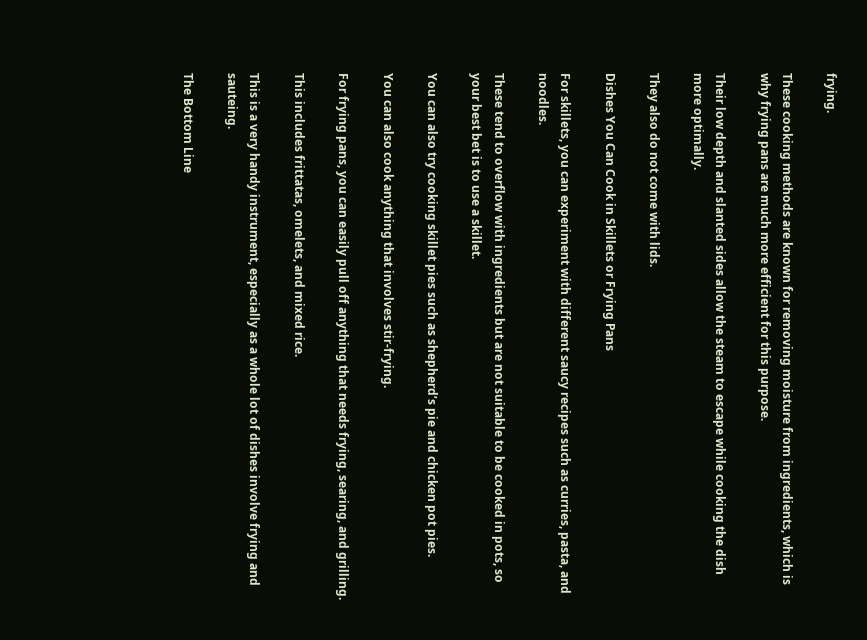frying.

These cooking methods are known for removing moisture from ingredients, which is why frying pans are much more efficient for this purpose.

Their low depth and slanted sides allow the steam to escape while cooking the dish more optimally.

They also do not come with lids.

Dishes You Can Cook in Skillets or Frying Pans

For skillets, you can experiment with different saucy recipes such as curries, pasta, and noodles.

These tend to overflow with ingredients but are not suitable to be cooked in pots, so your best bet is to use a skillet.

You can also try cooking skillet pies such as shepherd’s pie and chicken pot pies.

You can also cook anything that involves stir-frying.

For frying pans, you can easily pull off anything that needs frying, searing, and grilling.

This includes frittatas, omelets, and mixed rice.

This is a very handy instrument, especially as a whole lot of dishes involve frying and sauteing.

The Bottom Line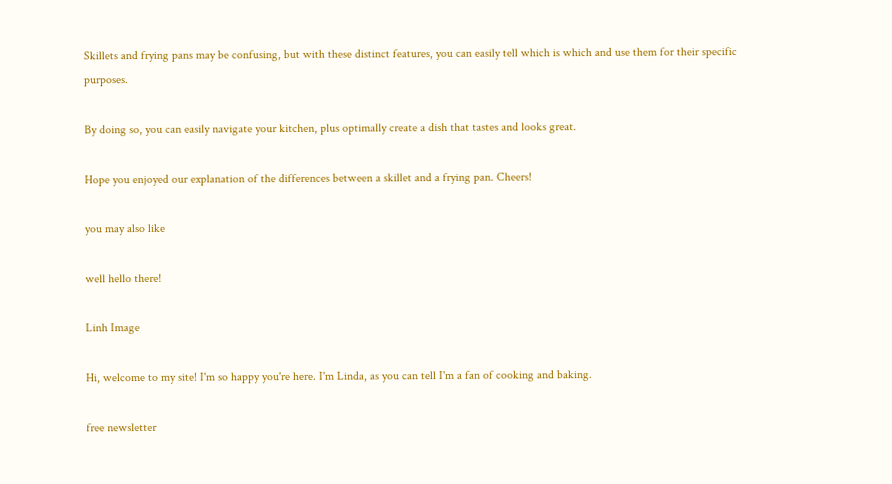Skillets and frying pans may be confusing, but with these distinct features, you can easily tell which is which and use them for their specific purposes.

By doing so, you can easily navigate your kitchen, plus optimally create a dish that tastes and looks great.

Hope you enjoyed our explanation of the differences between a skillet and a frying pan. Cheers!

you may also like

well hello there!

Linh Image

Hi, welcome to my site! I'm so happy you're here. I'm Linda, as you can tell I'm a fan of cooking and baking.

free newsletter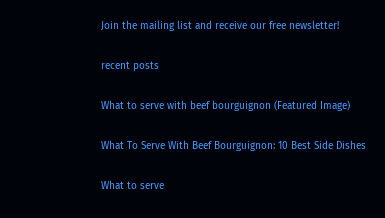Join the mailing list and receive our free newsletter!

recent posts

What to serve with beef bourguignon (Featured Image)

What To Serve With Beef Bourguignon: 10 Best Side Dishes

What to serve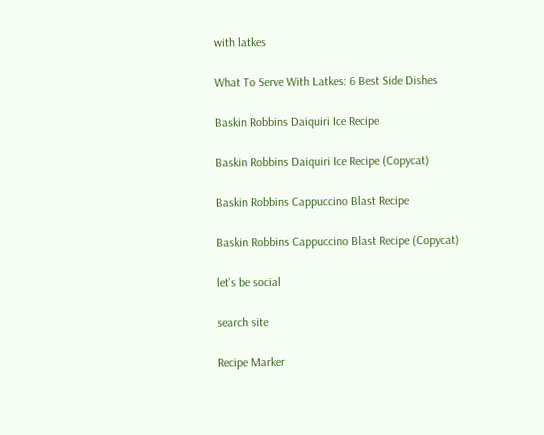with latkes

What To Serve With Latkes: 6 Best Side Dishes

Baskin Robbins Daiquiri Ice Recipe

Baskin Robbins Daiquiri Ice Recipe (Copycat)

Baskin Robbins Cappuccino Blast Recipe

Baskin Robbins Cappuccino Blast Recipe (Copycat)

let's be social

search site

Recipe Marker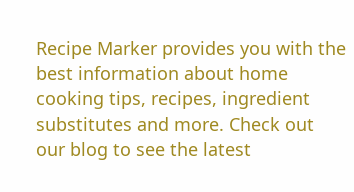Recipe Marker provides you with the best information about home cooking tips, recipes, ingredient substitutes and more. Check out our blog to see the latest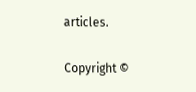articles.

Copyright ©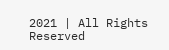2021 | All Rights Reserved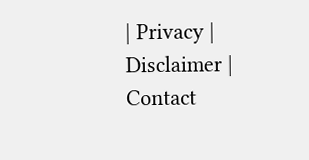| Privacy | Disclaimer | Contact